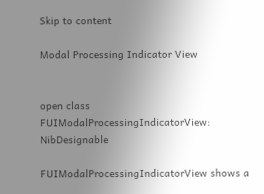Skip to content

Modal Processing Indicator View


open class FUIModalProcessingIndicatorView: NibDesignable

FUIModalProcessingIndicatorView shows a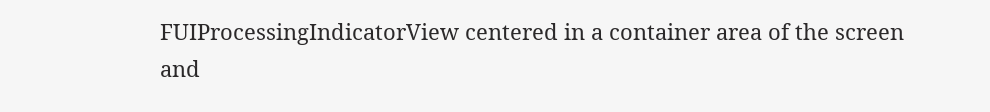FUIProcessingIndicatorView centered in a container area of the screen and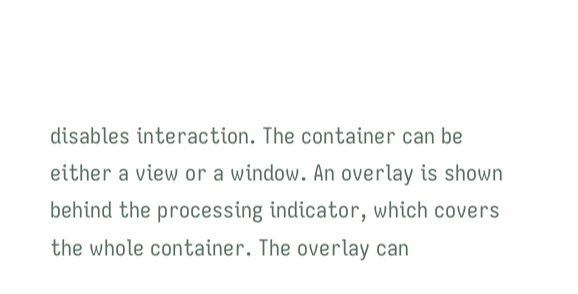disables interaction. The container can be either a view or a window. An overlay is shown behind the processing indicator, which covers the whole container. The overlay can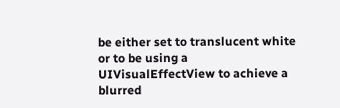be either set to translucent white or to be using a UIVisualEffectView to achieve a blurred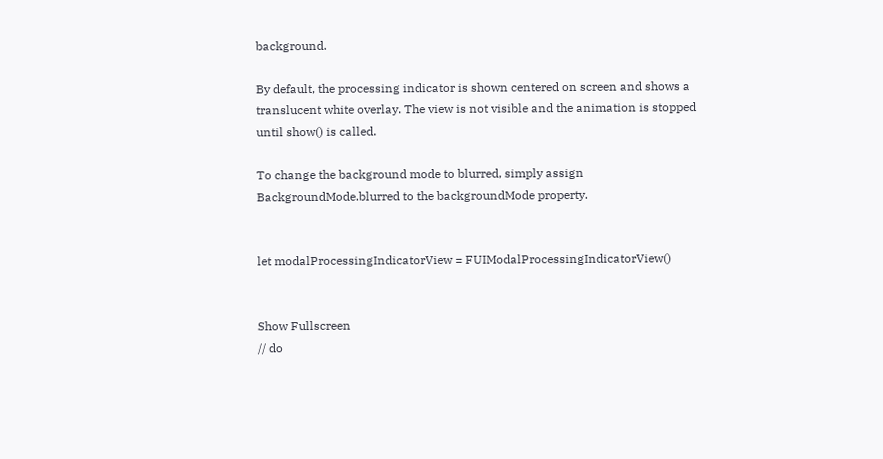background.

By default, the processing indicator is shown centered on screen and shows a translucent white overlay. The view is not visible and the animation is stopped until show() is called.

To change the background mode to blurred, simply assign BackgroundMode.blurred to the backgroundMode property.


let modalProcessingIndicatorView = FUIModalProcessingIndicatorView()


Show Fullscreen
// do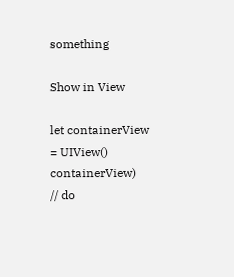something

Show in View

let containerView = UIView() containerView)
// do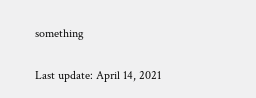something

Last update: April 14, 2021